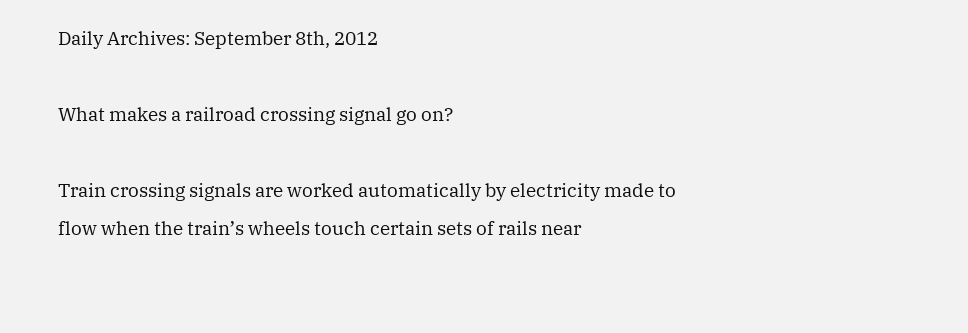Daily Archives: September 8th, 2012

What makes a railroad crossing signal go on?

Train crossing signals are worked automatically by electricity made to flow when the train’s wheels touch certain sets of rails near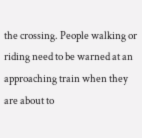the crossing. People walking or riding need to be warned at an approaching train when they are about to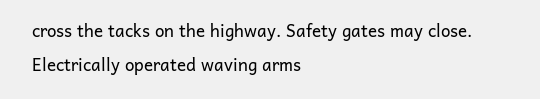cross the tacks on the highway. Safety gates may close.  Electrically operated waving arms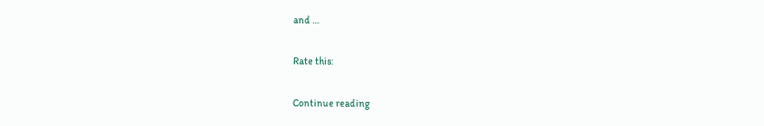and …

Rate this:

Continue reading